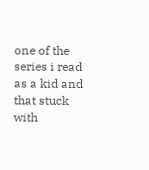one of the series i read as a kid and that stuck with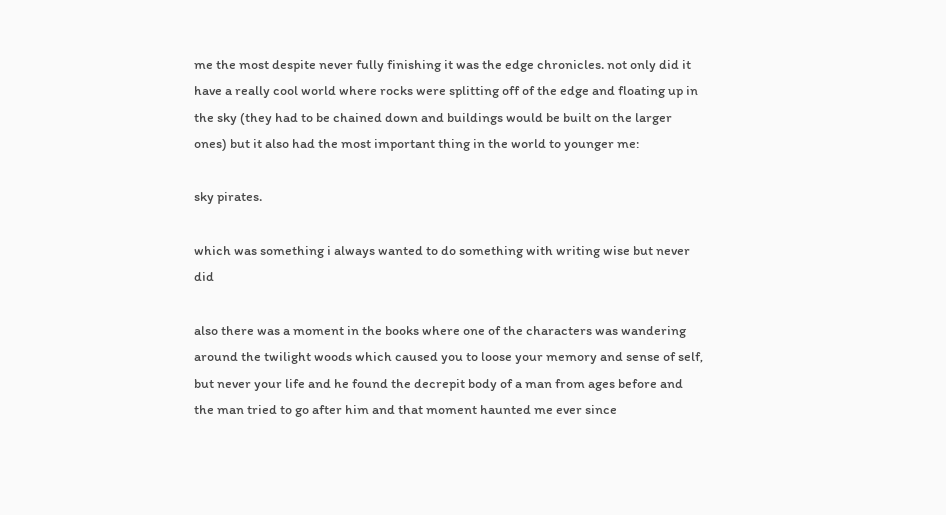me the most despite never fully finishing it was the edge chronicles. not only did it have a really cool world where rocks were splitting off of the edge and floating up in the sky (they had to be chained down and buildings would be built on the larger ones) but it also had the most important thing in the world to younger me:

sky pirates.

which was something i always wanted to do something with writing wise but never did

also there was a moment in the books where one of the characters was wandering around the twilight woods which caused you to loose your memory and sense of self, but never your life and he found the decrepit body of a man from ages before and the man tried to go after him and that moment haunted me ever since